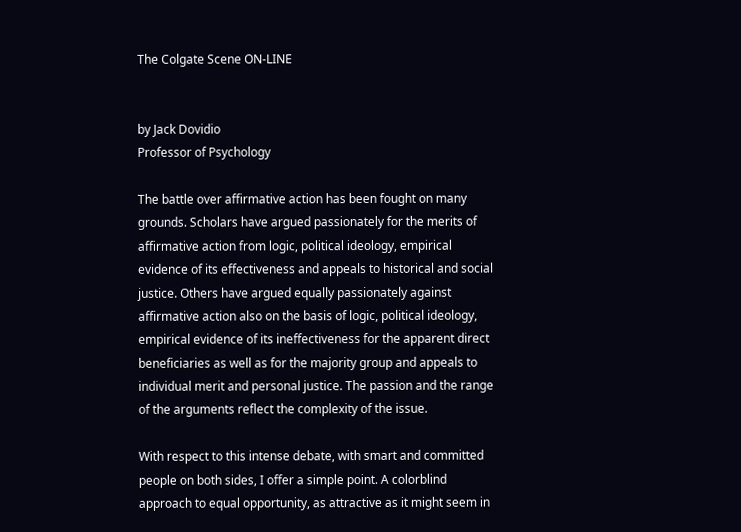The Colgate Scene ON-LINE


by Jack Dovidio
Professor of Psychology

The battle over affirmative action has been fought on many grounds. Scholars have argued passionately for the merits of affirmative action from logic, political ideology, empirical evidence of its effectiveness and appeals to historical and social justice. Others have argued equally passionately against affirmative action also on the basis of logic, political ideology, empirical evidence of its ineffectiveness for the apparent direct beneficiaries as well as for the majority group and appeals to individual merit and personal justice. The passion and the range of the arguments reflect the complexity of the issue.

With respect to this intense debate, with smart and committed people on both sides, I offer a simple point. A colorblind approach to equal opportunity, as attractive as it might seem in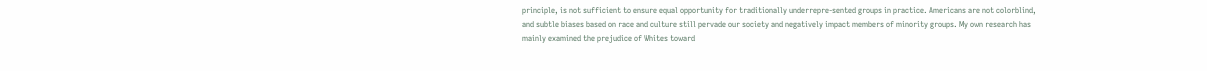principle, is not sufficient to ensure equal opportunity for traditionally underrepre-sented groups in practice. Americans are not colorblind, and subtle biases based on race and culture still pervade our society and negatively impact members of minority groups. My own research has mainly examined the prejudice of Whites toward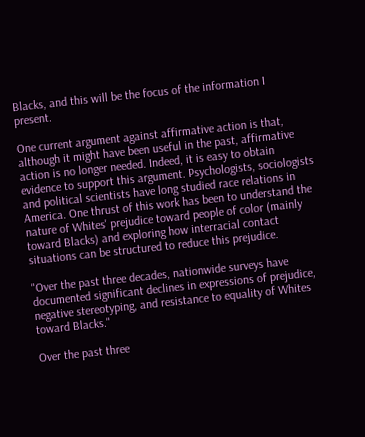Blacks, and this will be the focus of the information I present.

One current argument against affirmative action is that, although it might have been useful in the past, affirmative action is no longer needed. Indeed, it is easy to obtain evidence to support this argument. Psychologists, sociologists and political scientists have long studied race relations in America. One thrust of this work has been to understand the nature of Whites' prejudice toward people of color (mainly toward Blacks) and exploring how interracial contact situations can be structured to reduce this prejudice.

"Over the past three decades, nationwide surveys have documented significant declines in expressions of prejudice, negative stereotyping, and resistance to equality of Whites toward Blacks."

Over the past three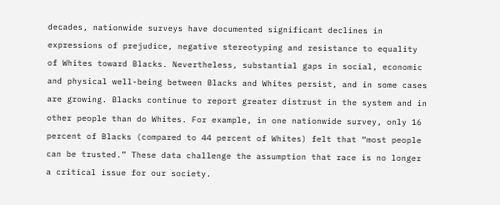decades, nationwide surveys have documented significant declines in expressions of prejudice, negative stereotyping and resistance to equality of Whites toward Blacks. Nevertheless, substantial gaps in social, economic and physical well-being between Blacks and Whites persist, and in some cases are growing. Blacks continue to report greater distrust in the system and in other people than do Whites. For example, in one nationwide survey, only 16 percent of Blacks (compared to 44 percent of Whites) felt that “most people can be trusted.” These data challenge the assumption that race is no longer a critical issue for our society.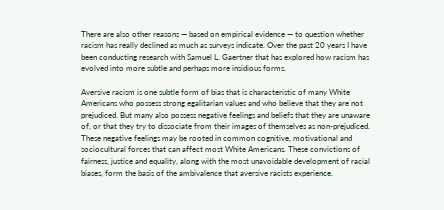There are also other reasons — based on empirical evidence — to question whether racism has really declined as much as surveys indicate. Over the past 20 years I have been conducting research with Samuel L. Gaertner that has explored how racism has evolved into more subtle and perhaps more insidious forms.

Aversive racism is one subtle form of bias that is characteristic of many White Americans who possess strong egalitarian values and who believe that they are not prejudiced. But many also possess negative feelings and beliefs that they are unaware of, or that they try to dissociate from their images of themselves as non-prejudiced. These negative feelings may be rooted in common cognitive, motivational and sociocultural forces that can affect most White Americans. These convictions of fairness, justice and equality, along with the most unavoidable development of racial biases, form the basis of the ambivalence that aversive racists experience.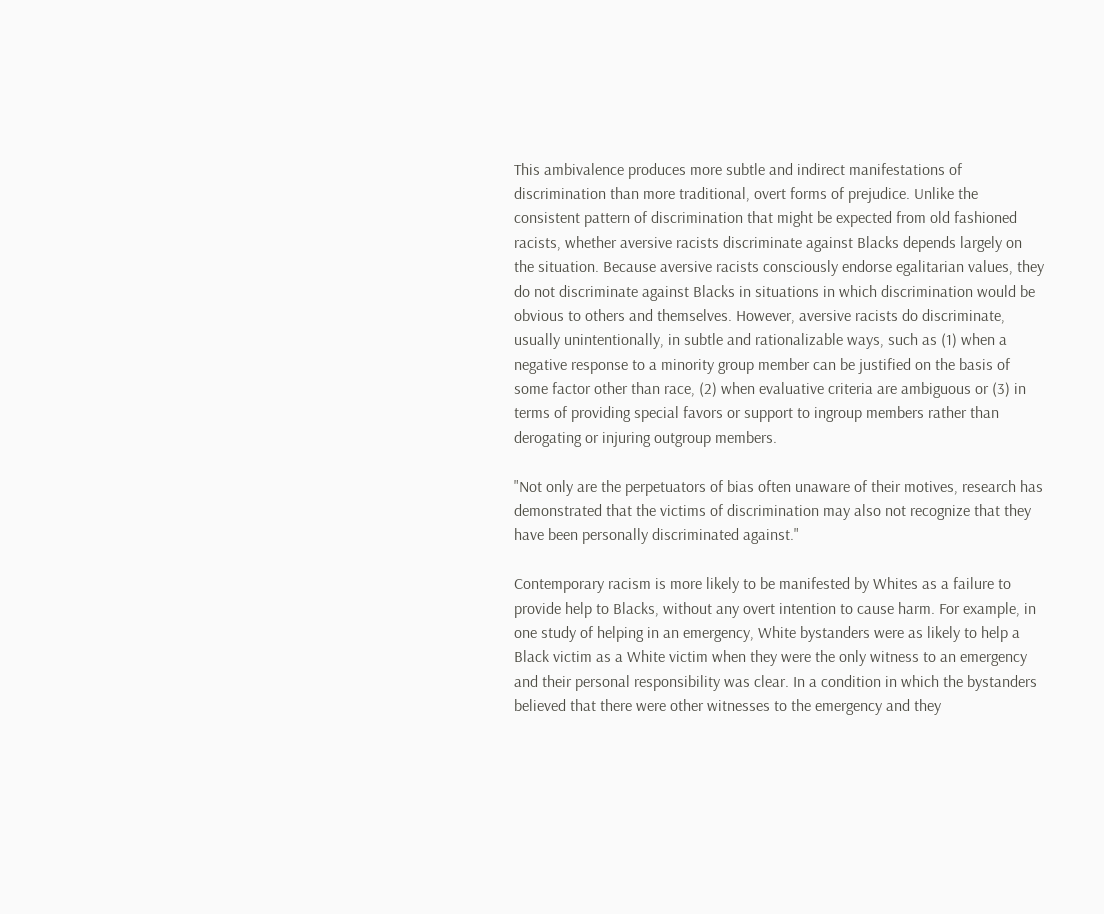This ambivalence produces more subtle and indirect manifestations of discrimination than more traditional, overt forms of prejudice. Unlike the consistent pattern of discrimination that might be expected from old fashioned racists, whether aversive racists discriminate against Blacks depends largely on the situation. Because aversive racists consciously endorse egalitarian values, they do not discriminate against Blacks in situations in which discrimination would be obvious to others and themselves. However, aversive racists do discriminate, usually unintentionally, in subtle and rationalizable ways, such as (1) when a negative response to a minority group member can be justified on the basis of some factor other than race, (2) when evaluative criteria are ambiguous or (3) in terms of providing special favors or support to ingroup members rather than derogating or injuring outgroup members.

"Not only are the perpetuators of bias often unaware of their motives, research has demonstrated that the victims of discrimination may also not recognize that they have been personally discriminated against."

Contemporary racism is more likely to be manifested by Whites as a failure to provide help to Blacks, without any overt intention to cause harm. For example, in one study of helping in an emergency, White bystanders were as likely to help a Black victim as a White victim when they were the only witness to an emergency and their personal responsibility was clear. In a condition in which the bystanders believed that there were other witnesses to the emergency and they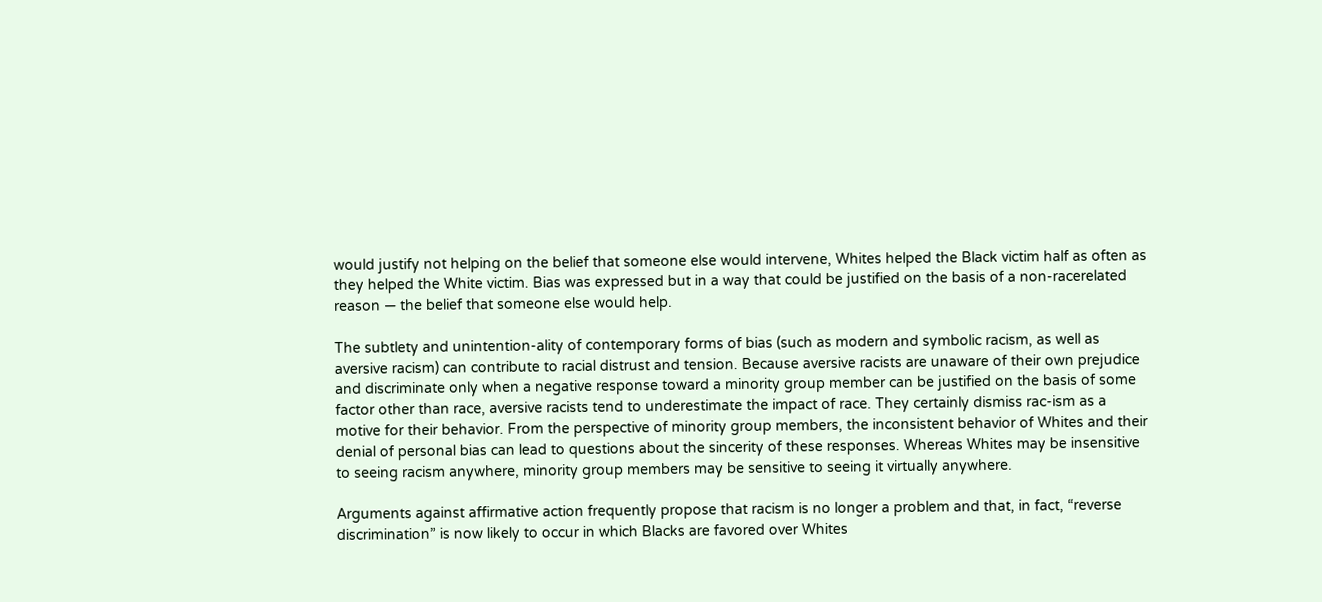would justify not helping on the belief that someone else would intervene, Whites helped the Black victim half as often as they helped the White victim. Bias was expressed but in a way that could be justified on the basis of a non-racerelated reason — the belief that someone else would help.

The subtlety and unintention-ality of contemporary forms of bias (such as modern and symbolic racism, as well as aversive racism) can contribute to racial distrust and tension. Because aversive racists are unaware of their own prejudice and discriminate only when a negative response toward a minority group member can be justified on the basis of some factor other than race, aversive racists tend to underestimate the impact of race. They certainly dismiss rac-ism as a motive for their behavior. From the perspective of minority group members, the inconsistent behavior of Whites and their denial of personal bias can lead to questions about the sincerity of these responses. Whereas Whites may be insensitive to seeing racism anywhere, minority group members may be sensitive to seeing it virtually anywhere.

Arguments against affirmative action frequently propose that racism is no longer a problem and that, in fact, “reverse discrimination” is now likely to occur in which Blacks are favored over Whites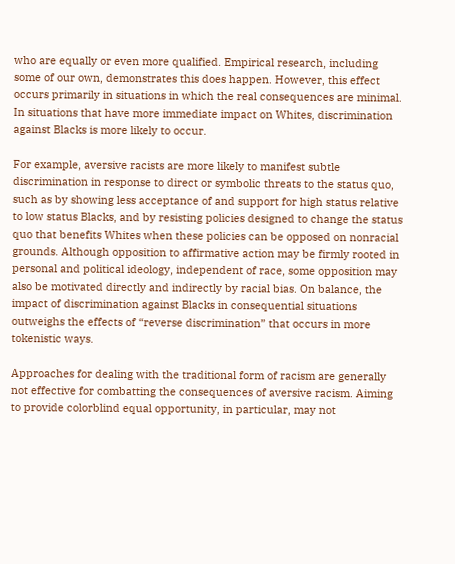who are equally or even more qualified. Empirical research, including some of our own, demonstrates this does happen. However, this effect occurs primarily in situations in which the real consequences are minimal. In situations that have more immediate impact on Whites, discrimination against Blacks is more likely to occur.

For example, aversive racists are more likely to manifest subtle discrimination in response to direct or symbolic threats to the status quo, such as by showing less acceptance of and support for high status relative to low status Blacks, and by resisting policies designed to change the status quo that benefits Whites when these policies can be opposed on nonracial grounds. Although opposition to affirmative action may be firmly rooted in personal and political ideology, independent of race, some opposition may also be motivated directly and indirectly by racial bias. On balance, the impact of discrimination against Blacks in consequential situations outweighs the effects of “reverse discrimination” that occurs in more tokenistic ways.

Approaches for dealing with the traditional form of racism are generally not effective for combatting the consequences of aversive racism. Aiming to provide colorblind equal opportunity, in particular, may not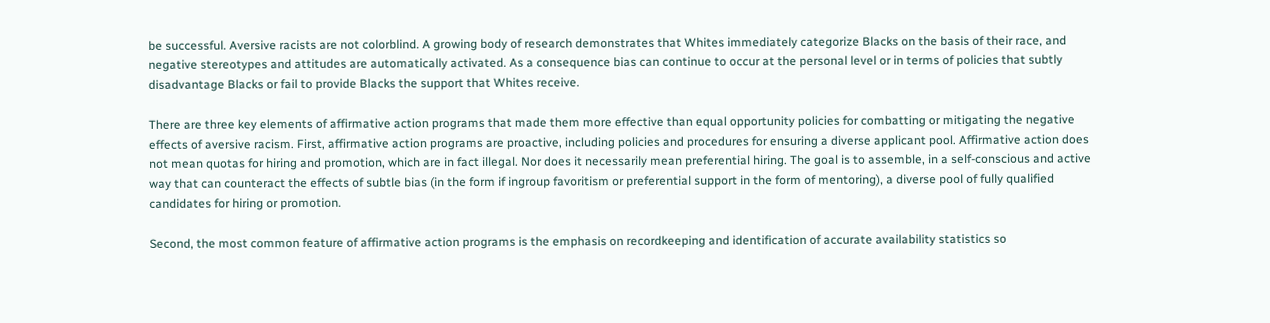be successful. Aversive racists are not colorblind. A growing body of research demonstrates that Whites immediately categorize Blacks on the basis of their race, and negative stereotypes and attitudes are automatically activated. As a consequence bias can continue to occur at the personal level or in terms of policies that subtly disadvantage Blacks or fail to provide Blacks the support that Whites receive.

There are three key elements of affirmative action programs that made them more effective than equal opportunity policies for combatting or mitigating the negative effects of aversive racism. First, affirmative action programs are proactive, including policies and procedures for ensuring a diverse applicant pool. Affirmative action does not mean quotas for hiring and promotion, which are in fact illegal. Nor does it necessarily mean preferential hiring. The goal is to assemble, in a self-conscious and active way that can counteract the effects of subtle bias (in the form if ingroup favoritism or preferential support in the form of mentoring), a diverse pool of fully qualified candidates for hiring or promotion.

Second, the most common feature of affirmative action programs is the emphasis on recordkeeping and identification of accurate availability statistics so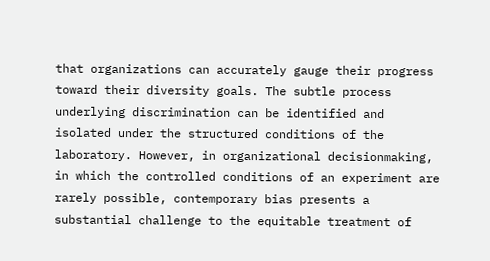that organizations can accurately gauge their progress toward their diversity goals. The subtle process underlying discrimination can be identified and isolated under the structured conditions of the laboratory. However, in organizational decisionmaking, in which the controlled conditions of an experiment are rarely possible, contemporary bias presents a substantial challenge to the equitable treatment of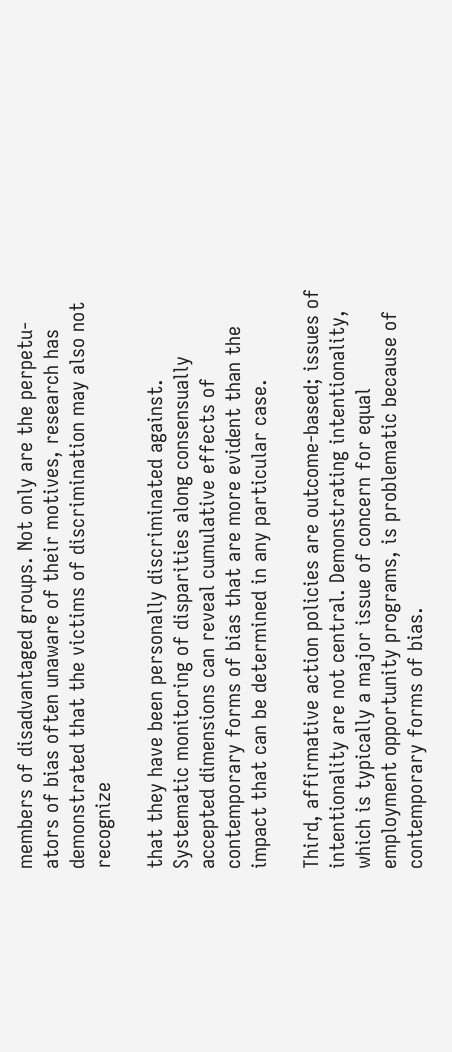members of disadvantaged groups. Not only are the perpetu-ators of bias often unaware of their motives, research has demonstrated that the victims of discrimination may also not recognize

that they have been personally discriminated against. Systematic monitoring of disparities along consensually accepted dimensions can reveal cumulative effects of contemporary forms of bias that are more evident than the impact that can be determined in any particular case.

Third, affirmative action policies are outcome-based; issues of intentionality are not central. Demonstrating intentionality, which is typically a major issue of concern for equal employment opportunity programs, is problematic because of contemporary forms of bias.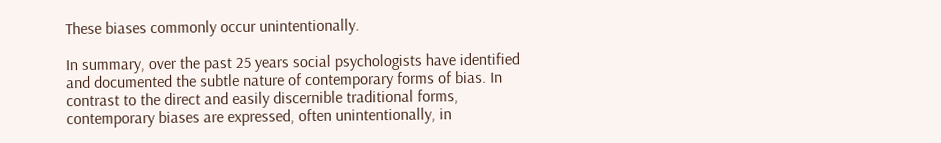These biases commonly occur unintentionally.

In summary, over the past 25 years social psychologists have identified and documented the subtle nature of contemporary forms of bias. In contrast to the direct and easily discernible traditional forms, contemporary biases are expressed, often unintentionally, in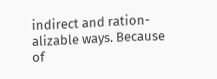indirect and ration-alizable ways. Because of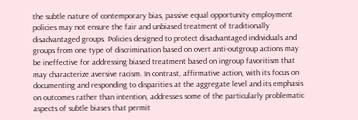the subtle nature of contemporary bias, passive equal opportunity employment policies may not ensure the fair and unbiased treatment of traditionally disadvantaged groups. Policies designed to protect disadvantaged individuals and groups from one type of discrimination based on overt anti-outgroup actions may be ineffective for addressing biased treatment based on ingroup favoritism that may characterize aversive racism. In contrast, affirmative action, with its focus on documenting and responding to disparities at the aggregate level and its emphasis on outcomes rather than intention, addresses some of the particularly problematic aspects of subtle biases that permit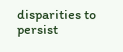disparities to persist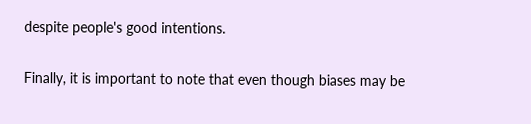despite people's good intentions.

Finally, it is important to note that even though biases may be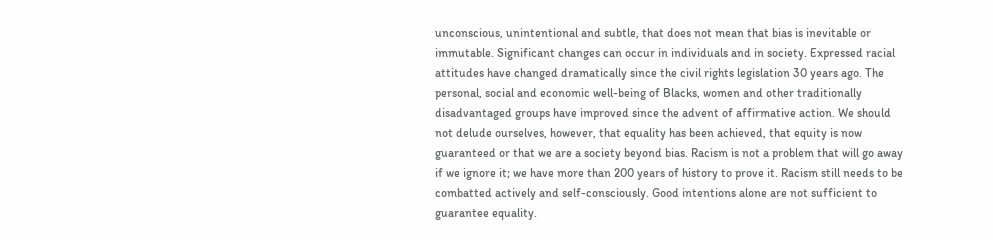unconscious, unintentional and subtle, that does not mean that bias is inevitable or immutable. Significant changes can occur in individuals and in society. Expressed racial attitudes have changed dramatically since the civil rights legislation 30 years ago. The personal, social and economic well-being of Blacks, women and other traditionally disadvantaged groups have improved since the advent of affirmative action. We should not delude ourselves, however, that equality has been achieved, that equity is now guaranteed or that we are a society beyond bias. Racism is not a problem that will go away if we ignore it; we have more than 200 years of history to prove it. Racism still needs to be combatted actively and self-consciously. Good intentions alone are not sufficient to guarantee equality.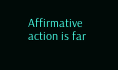Affirmative action is far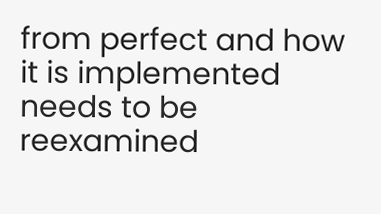from perfect and how it is implemented needs to be reexamined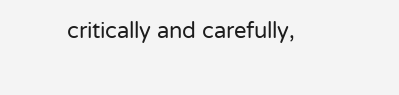critically and carefully,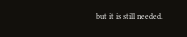but it is still needed.